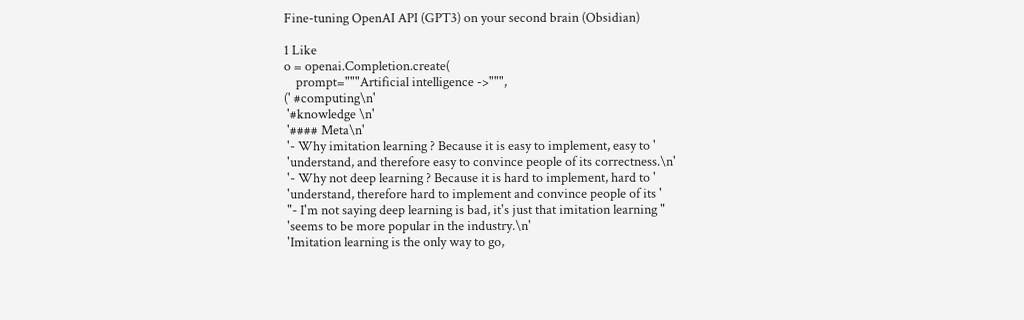Fine-tuning OpenAI API (GPT3) on your second brain (Obsidian)

1 Like
o = openai.Completion.create(
    prompt="""Artificial intelligence ->""",
(' #computing\n'
 '#knowledge \n'
 '#### Meta\n'
 '- Why imitation learning ? Because it is easy to implement, easy to '
 'understand, and therefore easy to convince people of its correctness.\n'
 '- Why not deep learning ? Because it is hard to implement, hard to '
 'understand, therefore hard to implement and convince people of its '
 "- I'm not saying deep learning is bad, it's just that imitation learning "
 'seems to be more popular in the industry.\n'
 'Imitation learning is the only way to go,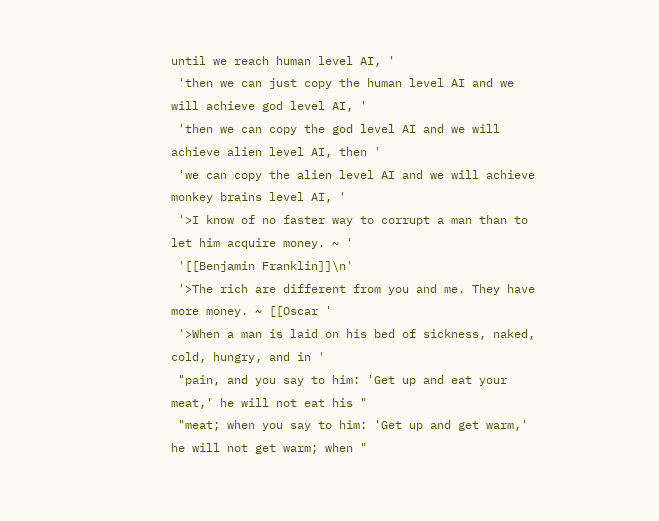until we reach human level AI, '
 'then we can just copy the human level AI and we will achieve god level AI, '
 'then we can copy the god level AI and we will achieve alien level AI, then '
 'we can copy the alien level AI and we will achieve monkey brains level AI, '
 '>I know of no faster way to corrupt a man than to let him acquire money. ~ '
 '[[Benjamin Franklin]]\n'
 '>The rich are different from you and me. They have more money. ~ [[Oscar '
 '>When a man is laid on his bed of sickness, naked, cold, hungry, and in '
 "pain, and you say to him: 'Get up and eat your meat,' he will not eat his "
 "meat; when you say to him: 'Get up and get warm,' he will not get warm; when "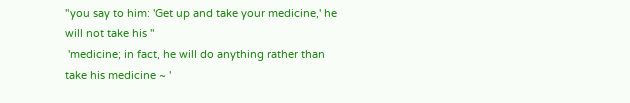"you say to him: 'Get up and take your medicine,' he will not take his "
 'medicine; in fact, he will do anything rather than take his medicine ~ '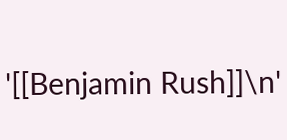'[[Benjamin Rush]]\n'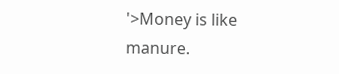'>Money is like manure.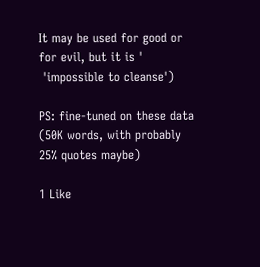It may be used for good or for evil, but it is '
 'impossible to cleanse')

PS: fine-tuned on these data (50K words, with probably 25% quotes maybe)

1 Like